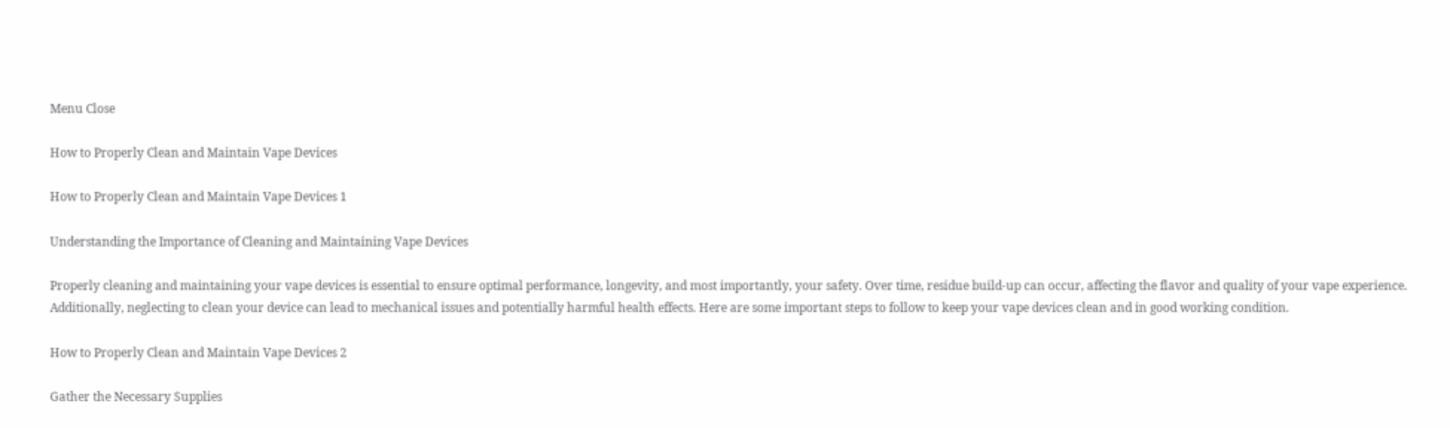Menu Close

How to Properly Clean and Maintain Vape Devices

How to Properly Clean and Maintain Vape Devices 1

Understanding the Importance of Cleaning and Maintaining Vape Devices

Properly cleaning and maintaining your vape devices is essential to ensure optimal performance, longevity, and most importantly, your safety. Over time, residue build-up can occur, affecting the flavor and quality of your vape experience. Additionally, neglecting to clean your device can lead to mechanical issues and potentially harmful health effects. Here are some important steps to follow to keep your vape devices clean and in good working condition.

How to Properly Clean and Maintain Vape Devices 2

Gather the Necessary Supplies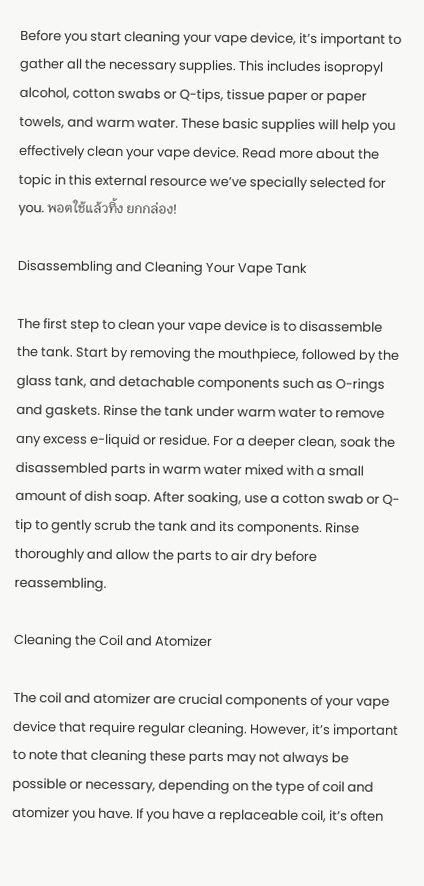Before you start cleaning your vape device, it’s important to gather all the necessary supplies. This includes isopropyl alcohol, cotton swabs or Q-tips, tissue paper or paper towels, and warm water. These basic supplies will help you effectively clean your vape device. Read more about the topic in this external resource we’ve specially selected for you. พอตใช้แล้วทิ้ง ยกกล่อง!

Disassembling and Cleaning Your Vape Tank

The first step to clean your vape device is to disassemble the tank. Start by removing the mouthpiece, followed by the glass tank, and detachable components such as O-rings and gaskets. Rinse the tank under warm water to remove any excess e-liquid or residue. For a deeper clean, soak the disassembled parts in warm water mixed with a small amount of dish soap. After soaking, use a cotton swab or Q-tip to gently scrub the tank and its components. Rinse thoroughly and allow the parts to air dry before reassembling.

Cleaning the Coil and Atomizer

The coil and atomizer are crucial components of your vape device that require regular cleaning. However, it’s important to note that cleaning these parts may not always be possible or necessary, depending on the type of coil and atomizer you have. If you have a replaceable coil, it’s often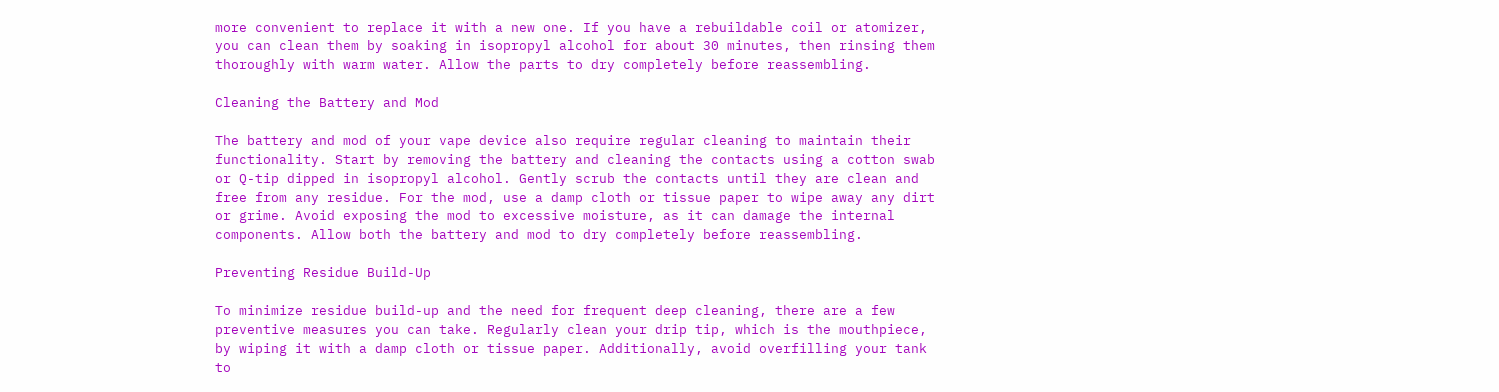more convenient to replace it with a new one. If you have a rebuildable coil or atomizer, you can clean them by soaking in isopropyl alcohol for about 30 minutes, then rinsing them thoroughly with warm water. Allow the parts to dry completely before reassembling.

Cleaning the Battery and Mod

The battery and mod of your vape device also require regular cleaning to maintain their functionality. Start by removing the battery and cleaning the contacts using a cotton swab or Q-tip dipped in isopropyl alcohol. Gently scrub the contacts until they are clean and free from any residue. For the mod, use a damp cloth or tissue paper to wipe away any dirt or grime. Avoid exposing the mod to excessive moisture, as it can damage the internal components. Allow both the battery and mod to dry completely before reassembling.

Preventing Residue Build-Up

To minimize residue build-up and the need for frequent deep cleaning, there are a few preventive measures you can take. Regularly clean your drip tip, which is the mouthpiece, by wiping it with a damp cloth or tissue paper. Additionally, avoid overfilling your tank to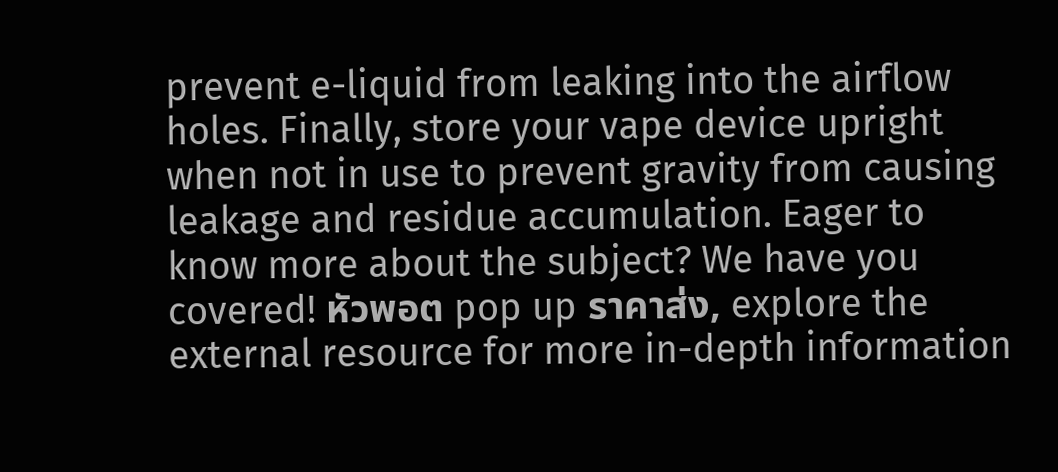prevent e-liquid from leaking into the airflow holes. Finally, store your vape device upright when not in use to prevent gravity from causing leakage and residue accumulation. Eager to know more about the subject? We have you covered! หัวพอต pop up ราคาส่ง, explore the external resource for more in-depth information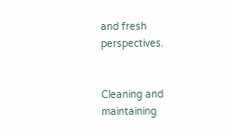and fresh perspectives.


Cleaning and maintaining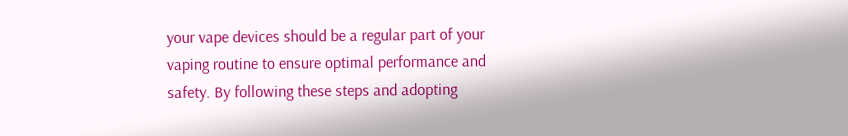your vape devices should be a regular part of your vaping routine to ensure optimal performance and safety. By following these steps and adopting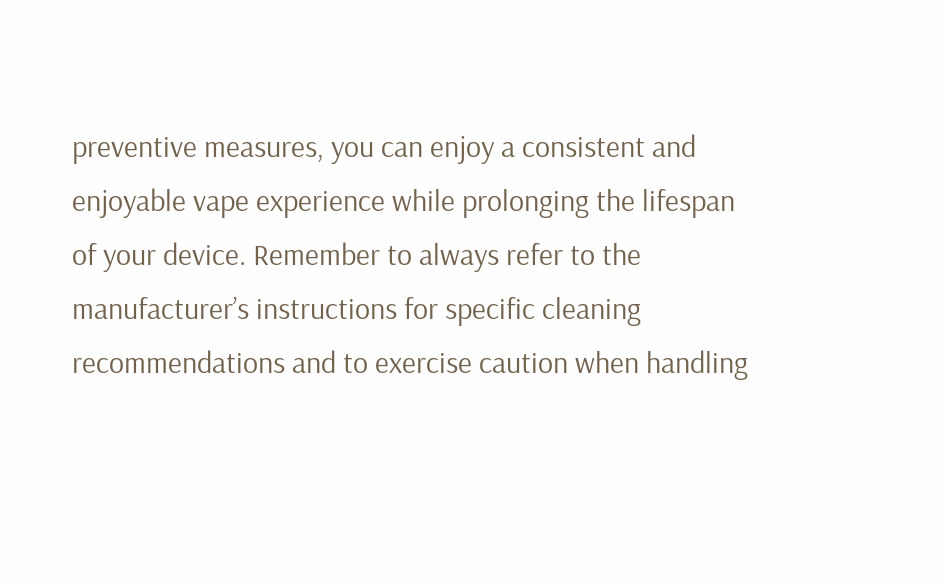preventive measures, you can enjoy a consistent and enjoyable vape experience while prolonging the lifespan of your device. Remember to always refer to the manufacturer’s instructions for specific cleaning recommendations and to exercise caution when handling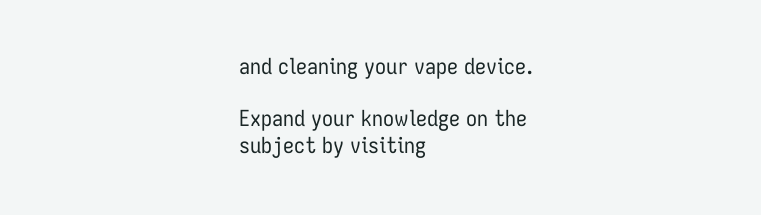and cleaning your vape device.

Expand your knowledge on the subject by visiting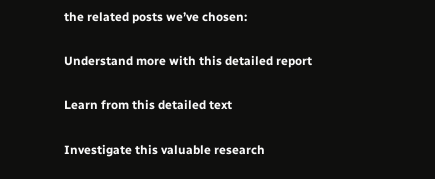the related posts we’ve chosen:

Understand more with this detailed report

Learn from this detailed text

Investigate this valuable research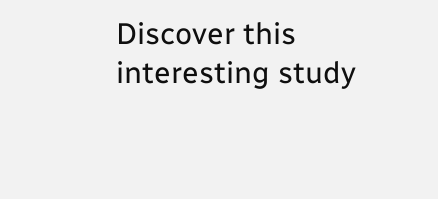Discover this interesting study